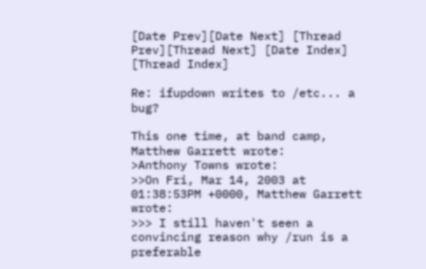[Date Prev][Date Next] [Thread Prev][Thread Next] [Date Index] [Thread Index]

Re: ifupdown writes to /etc... a bug?

This one time, at band camp, Matthew Garrett wrote:
>Anthony Towns wrote:
>>On Fri, Mar 14, 2003 at 01:38:53PM +0000, Matthew Garrett wrote:
>>> I still haven't seen a convincing reason why /run is a preferable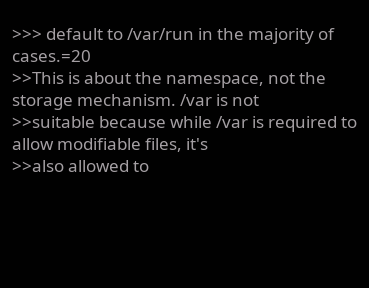>>> default to /var/run in the majority of cases.=20
>>This is about the namespace, not the storage mechanism. /var is not
>>suitable because while /var is required to allow modifiable files, it's
>>also allowed to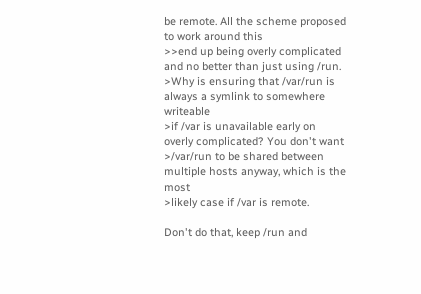be remote. All the scheme proposed to work around this
>>end up being overly complicated and no better than just using /run.
>Why is ensuring that /var/run is always a symlink to somewhere writeable
>if /var is unavailable early on overly complicated? You don't want
>/var/run to be shared between multiple hosts anyway, which is the most
>likely case if /var is remote.

Don't do that, keep /run and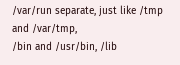/var/run separate, just like /tmp and /var/tmp,
/bin and /usr/bin, /lib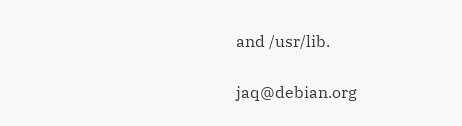and /usr/lib.

jaq@debian.org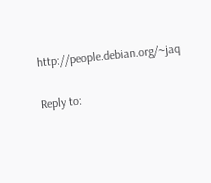http://people.debian.org/~jaq

Reply to: